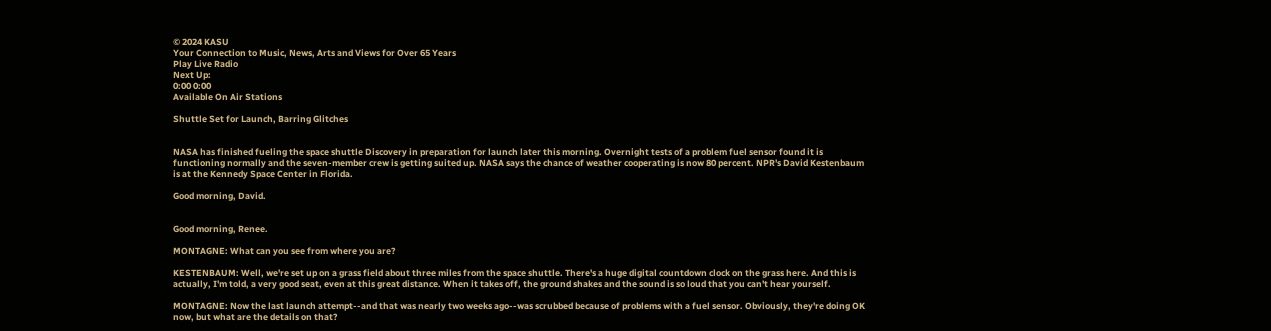© 2024 KASU
Your Connection to Music, News, Arts and Views for Over 65 Years
Play Live Radio
Next Up:
0:00 0:00
Available On Air Stations

Shuttle Set for Launch, Barring Glitches


NASA has finished fueling the space shuttle Discovery in preparation for launch later this morning. Overnight tests of a problem fuel sensor found it is functioning normally and the seven-member crew is getting suited up. NASA says the chance of weather cooperating is now 80 percent. NPR's David Kestenbaum is at the Kennedy Space Center in Florida.

Good morning, David.


Good morning, Renee.

MONTAGNE: What can you see from where you are?

KESTENBAUM: Well, we're set up on a grass field about three miles from the space shuttle. There's a huge digital countdown clock on the grass here. And this is actually, I'm told, a very good seat, even at this great distance. When it takes off, the ground shakes and the sound is so loud that you can't hear yourself.

MONTAGNE: Now the last launch attempt--and that was nearly two weeks ago--was scrubbed because of problems with a fuel sensor. Obviously, they're doing OK now, but what are the details on that?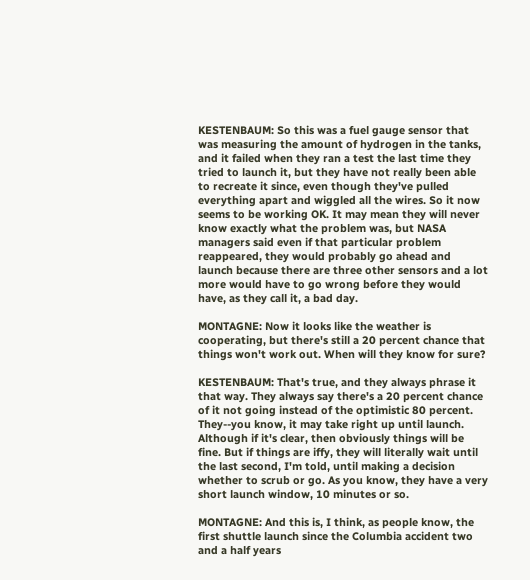KESTENBAUM: So this was a fuel gauge sensor that was measuring the amount of hydrogen in the tanks, and it failed when they ran a test the last time they tried to launch it, but they have not really been able to recreate it since, even though they've pulled everything apart and wiggled all the wires. So it now seems to be working OK. It may mean they will never know exactly what the problem was, but NASA managers said even if that particular problem reappeared, they would probably go ahead and launch because there are three other sensors and a lot more would have to go wrong before they would have, as they call it, a bad day.

MONTAGNE: Now it looks like the weather is cooperating, but there's still a 20 percent chance that things won't work out. When will they know for sure?

KESTENBAUM: That's true, and they always phrase it that way. They always say there's a 20 percent chance of it not going instead of the optimistic 80 percent. They--you know, it may take right up until launch. Although if it's clear, then obviously things will be fine. But if things are iffy, they will literally wait until the last second, I'm told, until making a decision whether to scrub or go. As you know, they have a very short launch window, 10 minutes or so.

MONTAGNE: And this is, I think, as people know, the first shuttle launch since the Columbia accident two and a half years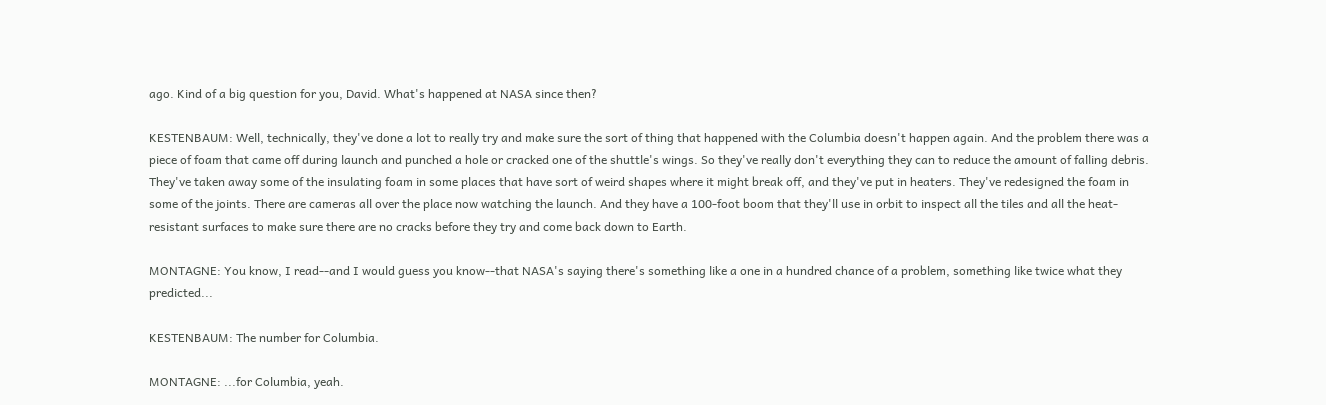ago. Kind of a big question for you, David. What's happened at NASA since then?

KESTENBAUM: Well, technically, they've done a lot to really try and make sure the sort of thing that happened with the Columbia doesn't happen again. And the problem there was a piece of foam that came off during launch and punched a hole or cracked one of the shuttle's wings. So they've really don't everything they can to reduce the amount of falling debris. They've taken away some of the insulating foam in some places that have sort of weird shapes where it might break off, and they've put in heaters. They've redesigned the foam in some of the joints. There are cameras all over the place now watching the launch. And they have a 100-foot boom that they'll use in orbit to inspect all the tiles and all the heat-resistant surfaces to make sure there are no cracks before they try and come back down to Earth.

MONTAGNE: You know, I read--and I would guess you know--that NASA's saying there's something like a one in a hundred chance of a problem, something like twice what they predicted...

KESTENBAUM: The number for Columbia.

MONTAGNE: ...for Columbia, yeah.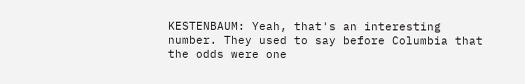KESTENBAUM: Yeah, that's an interesting number. They used to say before Columbia that the odds were one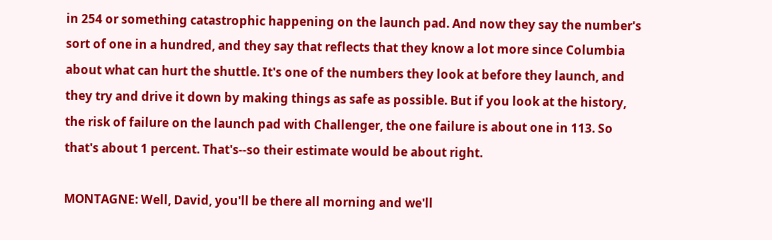in 254 or something catastrophic happening on the launch pad. And now they say the number's sort of one in a hundred, and they say that reflects that they know a lot more since Columbia about what can hurt the shuttle. It's one of the numbers they look at before they launch, and they try and drive it down by making things as safe as possible. But if you look at the history, the risk of failure on the launch pad with Challenger, the one failure is about one in 113. So that's about 1 percent. That's--so their estimate would be about right.

MONTAGNE: Well, David, you'll be there all morning and we'll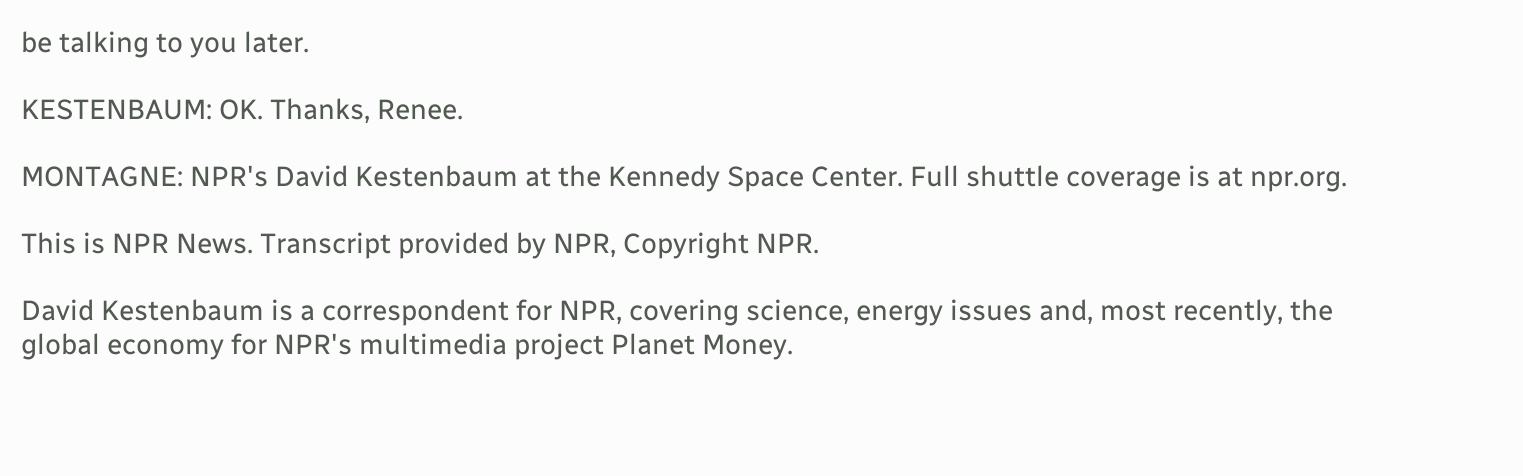be talking to you later.

KESTENBAUM: OK. Thanks, Renee.

MONTAGNE: NPR's David Kestenbaum at the Kennedy Space Center. Full shuttle coverage is at npr.org.

This is NPR News. Transcript provided by NPR, Copyright NPR.

David Kestenbaum is a correspondent for NPR, covering science, energy issues and, most recently, the global economy for NPR's multimedia project Planet Money.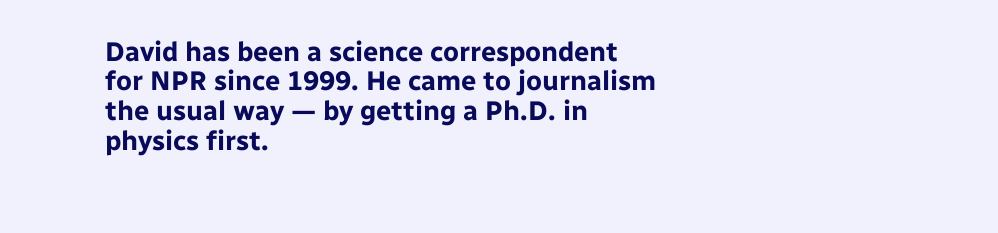David has been a science correspondent for NPR since 1999. He came to journalism the usual way — by getting a Ph.D. in physics first.